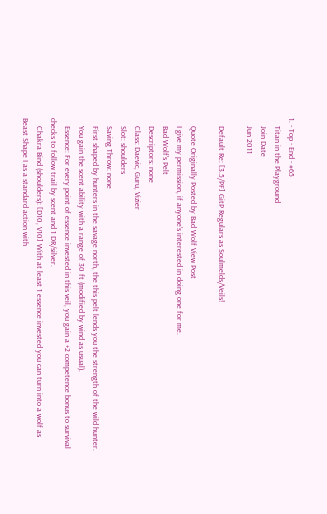1. - Top - End - #65
    Titan in the Playground
    Join Date
    Jun 2011

    Default Re: [3.5/PF] GitP Regulars as Soulmelds/Veils!

    Quote Originally Posted by Bad Wolf View Post
    I give my permission, if anyone's interested in doing one for me.
    Bad Wolf's Pelt
    Descriptors: none
    Class: Daevic, Guru, Vizier
    Slot: shoulders
    Saving Throw: none
    First shaped by hunters in the savage north, the this pelt lends you the strength of the wild hunter.
    You gain the scent ability with a range of 30 ft (modified by wind as usual).
    Essence: For every point of essence invested in this veil, you gain a +2 competence bonus to survival checks to follow trail by scent and 1 DR/silver.
    Chakra Bind (shoulders): [D10, V10] With at least 1 essence invested you can turn into a wolf as Beast Shape I as a standard action with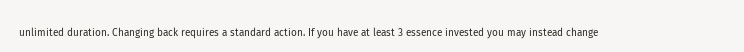unlimited duration. Changing back requires a standard action. If you have at least 3 essence invested you may instead change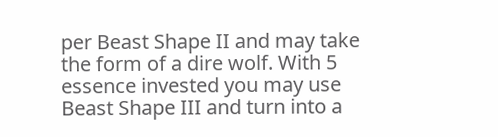per Beast Shape II and may take the form of a dire wolf. With 5 essence invested you may use Beast Shape III and turn into a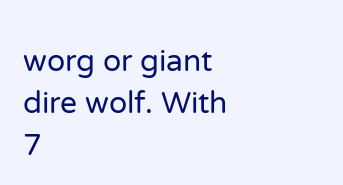worg or giant dire wolf. With 7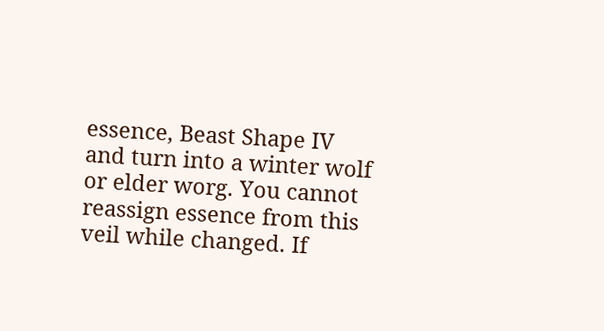essence, Beast Shape IV and turn into a winter wolf or elder worg. You cannot reassign essence from this veil while changed. If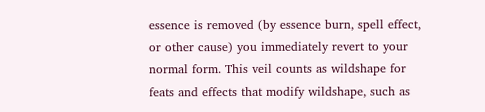essence is removed (by essence burn, spell effect, or other cause) you immediately revert to your normal form. This veil counts as wildshape for feats and effects that modify wildshape, such as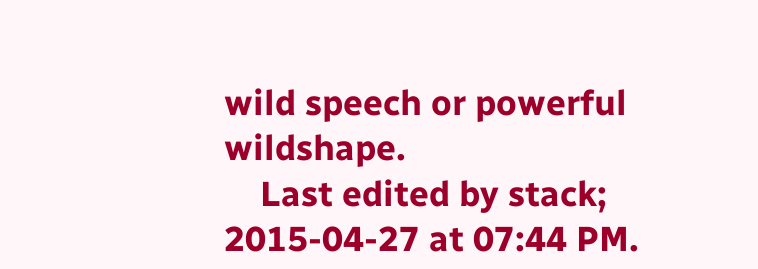wild speech or powerful wildshape.
    Last edited by stack; 2015-04-27 at 07:44 PM.